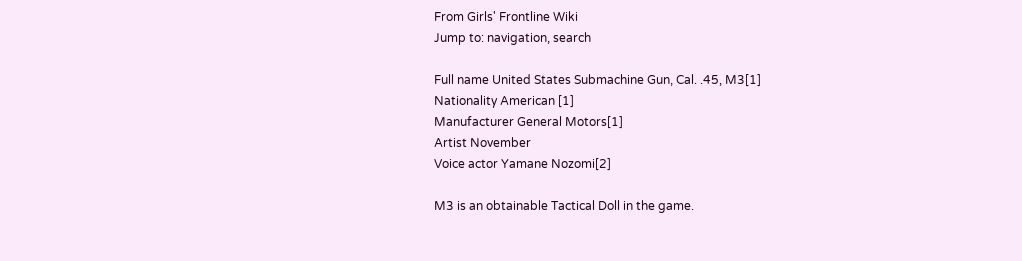From Girls' Frontline Wiki
Jump to: navigation, search

Full name United States Submachine Gun, Cal. .45, M3[1]
Nationality American [1]
Manufacturer General Motors[1]
Artist November
Voice actor Yamane Nozomi[2]

M3 is an obtainable Tactical Doll in the game.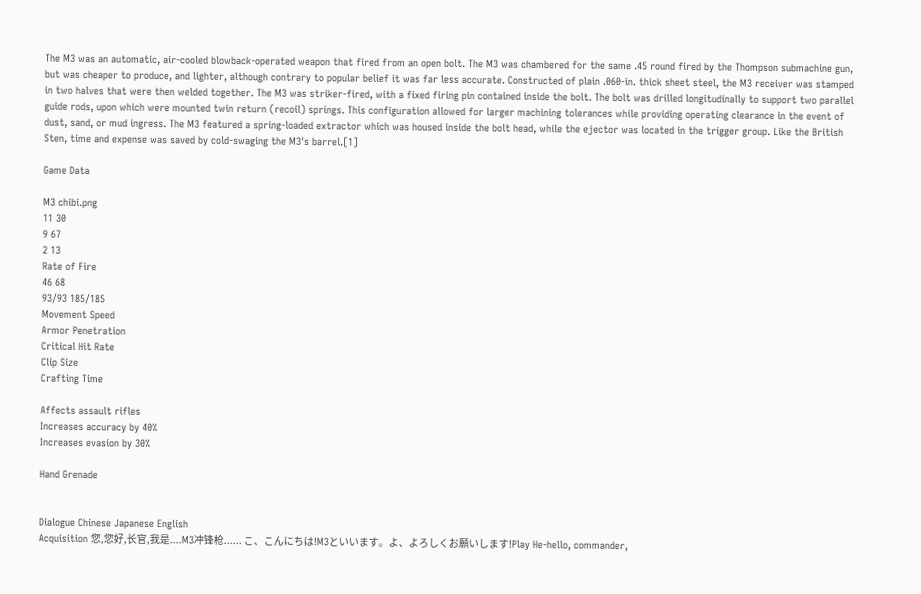The M3 was an automatic, air-cooled blowback-operated weapon that fired from an open bolt. The M3 was chambered for the same .45 round fired by the Thompson submachine gun, but was cheaper to produce, and lighter, although contrary to popular belief it was far less accurate. Constructed of plain .060-in. thick sheet steel, the M3 receiver was stamped in two halves that were then welded together. The M3 was striker-fired, with a fixed firing pin contained inside the bolt. The bolt was drilled longitudinally to support two parallel guide rods, upon which were mounted twin return (recoil) springs. This configuration allowed for larger machining tolerances while providing operating clearance in the event of dust, sand, or mud ingress. The M3 featured a spring-loaded extractor which was housed inside the bolt head, while the ejector was located in the trigger group. Like the British Sten, time and expense was saved by cold-swaging the M3's barrel.[1]

Game Data

M3 chibi.png
11 30
9 67
2 13
Rate of Fire
46 68
93/93 185/185
Movement Speed
Armor Penetration
Critical Hit Rate
Clip Size
Crafting Time

Affects assault rifles
Increases accuracy by 40%
Increases evasion by 30%

Hand Grenade


Dialogue Chinese Japanese English
Acquisition 您,您好,长官,我是....M3冲锋枪...... こ、こんにちは!M3といいます。よ、よろしくお願いします!Play He-hello, commander,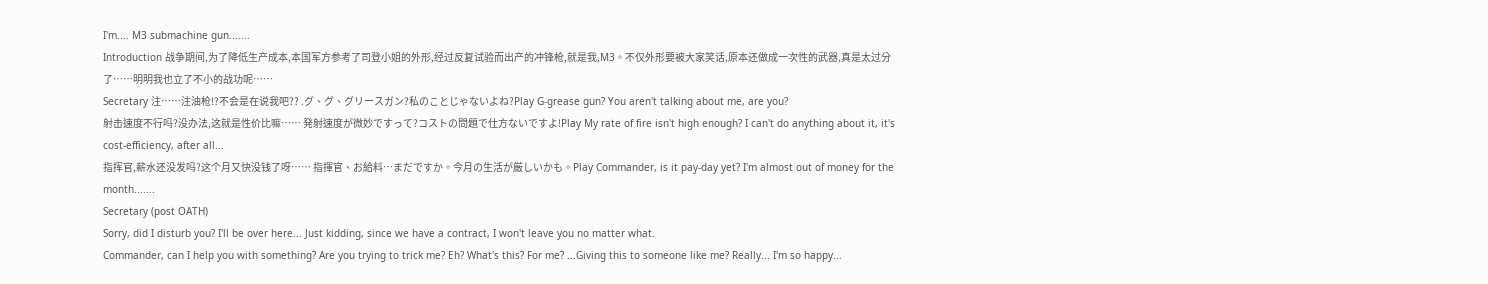I'm.... M3 submachine gun.......
Introduction 战争期间,为了降低生产成本,本国军方参考了司登小姐的外形,经过反复试验而出产的冲锋枪,就是我,M3。不仅外形要被大家笑话,原本还做成一次性的武器,真是太过分了……明明我也立了不小的战功呢……
Secretary 注……注油枪!?不会是在说我吧?? .グ、グ、グリースガン?私のことじゃないよね?Play G-grease gun? You aren't talking about me, are you?
射击速度不行吗?没办法,这就是性价比嘛…… 発射速度が微妙ですって?コストの問題で仕方ないですよ!Play My rate of fire isn't high enough? I can't do anything about it, it's cost-efficiency, after all...
指挥官,薪水还没发吗?这个月又快没钱了呀…… 指揮官、お給料…まだですか。今月の生活が厳しいかも。Play Commander, is it pay-day yet? I'm almost out of money for the month.......
Secretary (post OATH)
Sorry, did I disturb you? I'll be over here... Just kidding, since we have a contract, I won't leave you no matter what.
Commander, can I help you with something? Are you trying to trick me? Eh? What's this? For me? ...Giving this to someone like me? Really... I'm so happy...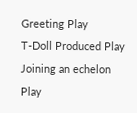Greeting Play
T-Doll Produced Play
Joining an echelon Play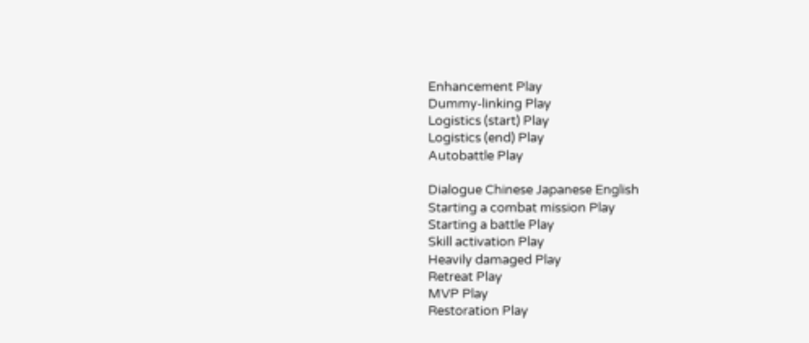Enhancement Play
Dummy-linking Play
Logistics (start) Play
Logistics (end) Play
Autobattle Play

Dialogue Chinese Japanese English
Starting a combat mission Play
Starting a battle Play
Skill activation Play
Heavily damaged Play
Retreat Play
MVP Play
Restoration Play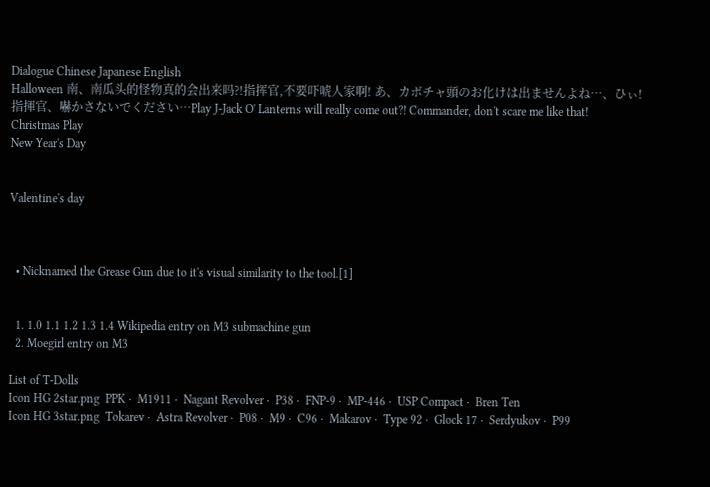Dialogue Chinese Japanese English
Halloween 南、南瓜头的怪物真的会出来吗?!指挥官,不要吓唬人家啊! あ、カボチャ頭のお化けは出ませんよね…、ひぃ!指揮官、嚇かさないでください…Play J-Jack O' Lanterns will really come out?! Commander, don't scare me like that!
Christmas Play
New Year's Day


Valentine's day



  • Nicknamed the Grease Gun due to it's visual similarity to the tool.[1]


  1. 1.0 1.1 1.2 1.3 1.4 Wikipedia entry on M3 submachine gun
  2. Moegirl entry on M3

List of T-Dolls
Icon HG 2star.png  PPK ·  M1911 ·  Nagant Revolver ·  P38 ·  FNP-9 ·  MP-446 ·  USP Compact ·  Bren Ten
Icon HG 3star.png  Tokarev ·  Astra Revolver ·  P08 ·  M9 ·  C96 ·  Makarov ·  Type 92 ·  Glock 17 ·  Serdyukov ·  P99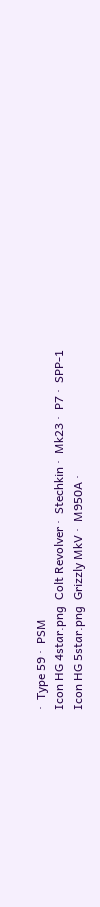·  Type 59 ·  PSM
Icon HG 4star.png  Colt Revolver ·  Stechkin ·  Mk23 ·  P7 ·  SPP-1
Icon HG 5star.png  Grizzly MkV ·  M950A ·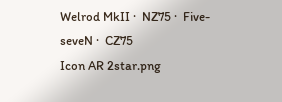Welrod MkII ·  NZ75 ·  Five-seveN ·  CZ75
Icon AR 2star.png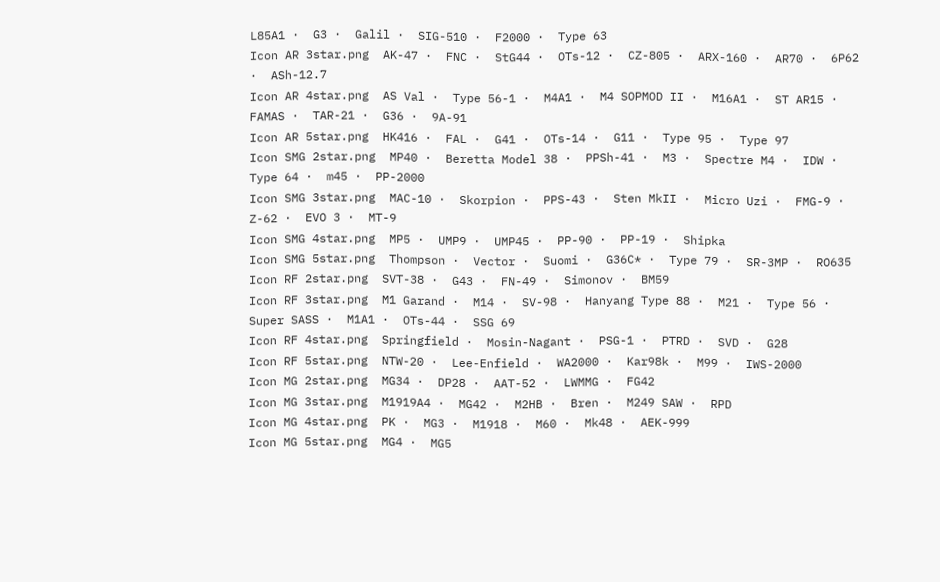L85A1 ·  G3 ·  Galil ·  SIG-510 ·  F2000 ·  Type 63
Icon AR 3star.png  AK-47 ·  FNC ·  StG44 ·  OTs-12 ·  CZ-805 ·  ARX-160 ·  AR70 ·  6P62 ·  ASh-12.7
Icon AR 4star.png  AS Val ·  Type 56-1 ·  M4A1 ·  M4 SOPMOD II ·  M16A1 ·  ST AR15 ·  FAMAS ·  TAR-21 ·  G36 ·  9A-91
Icon AR 5star.png  HK416 ·  FAL ·  G41 ·  OTs-14 ·  G11 ·  Type 95 ·  Type 97
Icon SMG 2star.png  MP40 ·  Beretta Model 38 ·  PPSh-41 ·  M3 ·  Spectre M4 ·  IDW ·  Type 64 ·  m45 ·  PP-2000
Icon SMG 3star.png  MAC-10 ·  Skorpion ·  PPS-43 ·  Sten MkII ·  Micro Uzi ·  FMG-9 ·  Z-62 ·  EVO 3 ·  MT-9
Icon SMG 4star.png  MP5 ·  UMP9 ·  UMP45 ·  PP-90 ·  PP-19 ·  Shipka
Icon SMG 5star.png  Thompson ·  Vector ·  Suomi ·  G36C* ·  Type 79 ·  SR-3MP ·  RO635
Icon RF 2star.png  SVT-38 ·  G43 ·  FN-49 ·  Simonov ·  BM59
Icon RF 3star.png  M1 Garand ·  M14 ·  SV-98 ·  Hanyang Type 88 ·  M21 ·  Type 56 ·  Super SASS ·  M1A1 ·  OTs-44 ·  SSG 69
Icon RF 4star.png  Springfield ·  Mosin-Nagant ·  PSG-1 ·  PTRD ·  SVD ·  G28
Icon RF 5star.png  NTW-20 ·  Lee-Enfield ·  WA2000 ·  Kar98k ·  M99 ·  IWS-2000
Icon MG 2star.png  MG34 ·  DP28 ·  AAT-52 ·  LWMMG ·  FG42
Icon MG 3star.png  M1919A4 ·  MG42 ·  M2HB ·  Bren ·  M249 SAW ·  RPD
Icon MG 4star.png  PK ·  MG3 ·  M1918 ·  M60 ·  Mk48 ·  AEK-999
Icon MG 5star.png  MG4 ·  MG5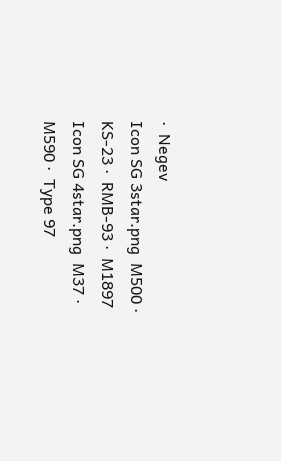·  Negev
Icon SG 3star.png  M500 ·  KS-23 ·  RMB-93 ·  M1897
Icon SG 4star.png  M37 ·  M590 ·  Type 97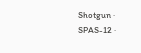Shotgun ·  SPAS-12 ·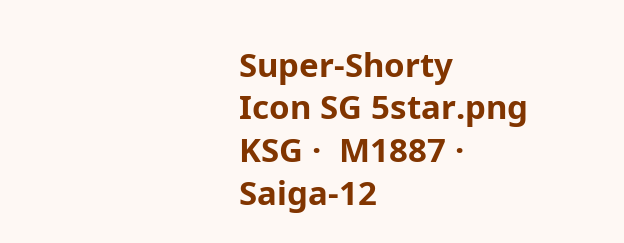Super-Shorty
Icon SG 5star.png  KSG ·  M1887 ·  Saiga-12